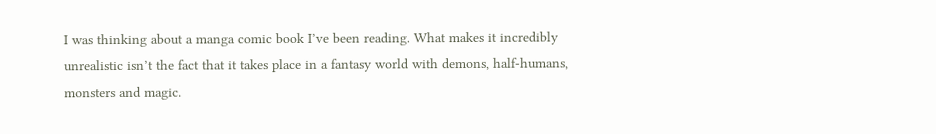I was thinking about a manga comic book I’ve been reading. What makes it incredibly unrealistic isn’t the fact that it takes place in a fantasy world with demons, half-humans, monsters and magic.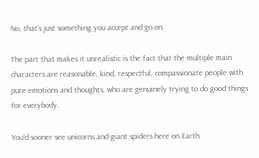No, that’s just something you accept and go on.

The part that makes it unrealistic is the fact that the multiple main characters are reasonable, kind, respectful, compassionate people with pure emotions and thoughts, who are genuinely trying to do good things for everybody.

You’d sooner see unicorns and giant spiders here on Earth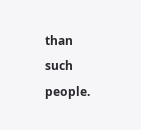than such people.